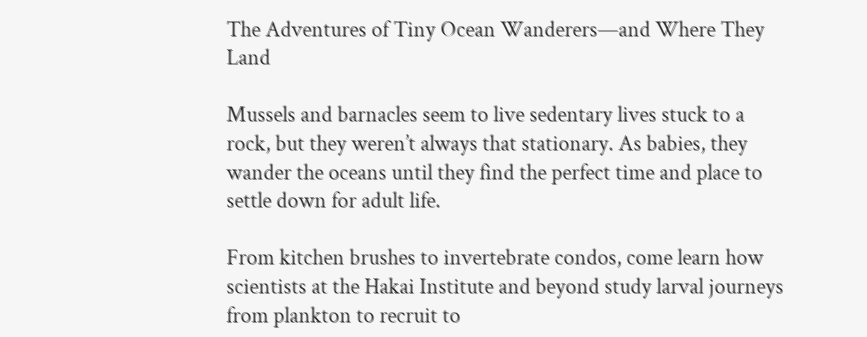The Adventures of Tiny Ocean Wanderers—and Where They Land

Mussels and barnacles seem to live sedentary lives stuck to a rock, but they weren’t always that stationary. As babies, they wander the oceans until they find the perfect time and place to settle down for adult life.

From kitchen brushes to invertebrate condos, come learn how scientists at the Hakai Institute and beyond study larval journeys from plankton to recruit to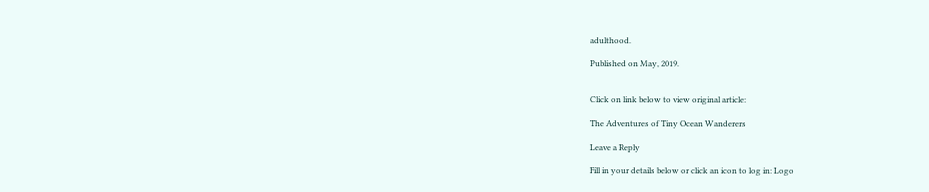adulthood.

Published on May, 2019.


Click on link below to view original article:

The Adventures of Tiny Ocean Wanderers

Leave a Reply

Fill in your details below or click an icon to log in: Logo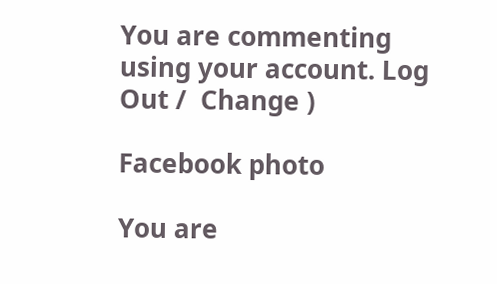You are commenting using your account. Log Out /  Change )

Facebook photo

You are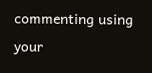commenting using your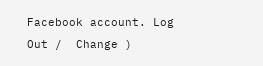Facebook account. Log Out /  Change )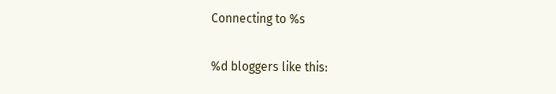Connecting to %s

%d bloggers like this: